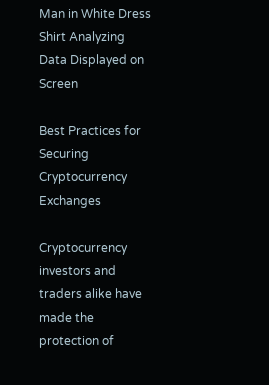Man in White Dress Shirt Analyzing Data Displayed on Screen

Best Practices for Securing Cryptocurrency Exchanges

Cryptocurrency investors and traders alike have made the protection of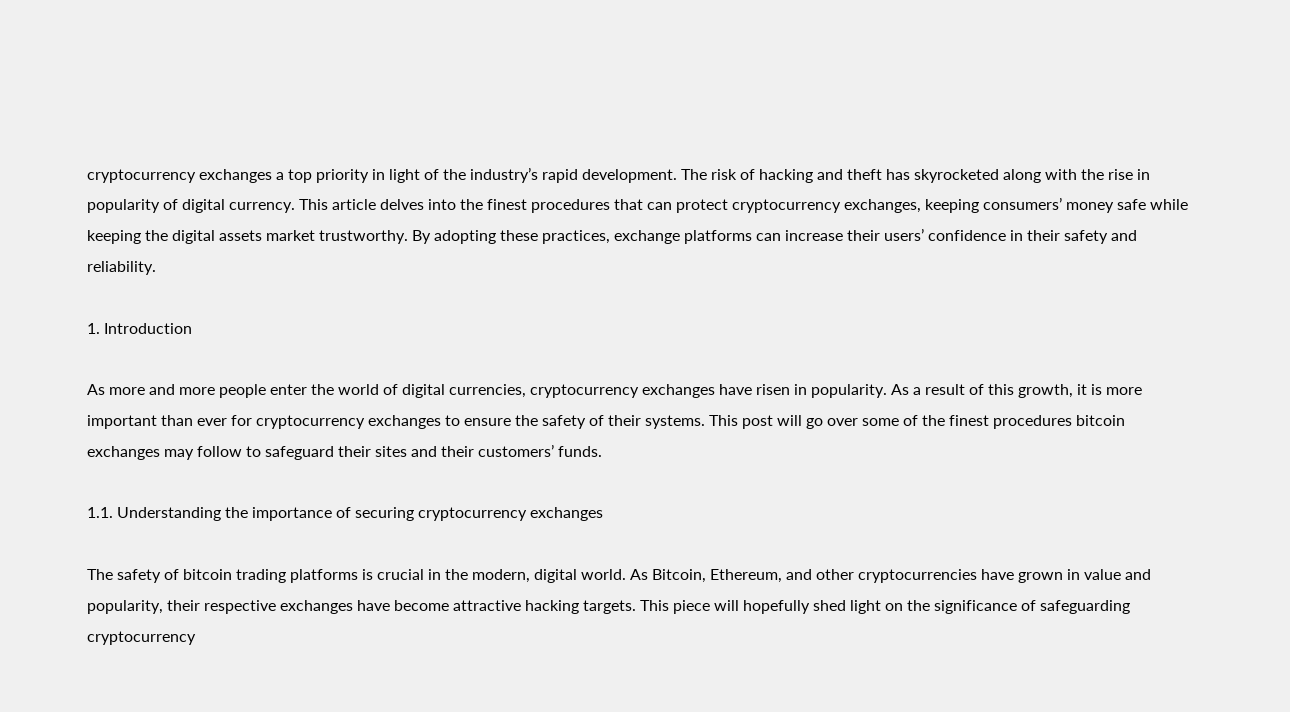cryptocurrency exchanges a top priority in light of the industry’s rapid development. The risk of hacking and theft has skyrocketed along with the rise in popularity of digital currency. This article delves into the finest procedures that can protect cryptocurrency exchanges, keeping consumers’ money safe while keeping the digital assets market trustworthy. By adopting these practices, exchange platforms can increase their users’ confidence in their safety and reliability.

1. Introduction

As more and more people enter the world of digital currencies, cryptocurrency exchanges have risen in popularity. As a result of this growth, it is more important than ever for cryptocurrency exchanges to ensure the safety of their systems. This post will go over some of the finest procedures bitcoin exchanges may follow to safeguard their sites and their customers’ funds.

1.1. Understanding the importance of securing cryptocurrency exchanges

The safety of bitcoin trading platforms is crucial in the modern, digital world. As Bitcoin, Ethereum, and other cryptocurrencies have grown in value and popularity, their respective exchanges have become attractive hacking targets. This piece will hopefully shed light on the significance of safeguarding cryptocurrency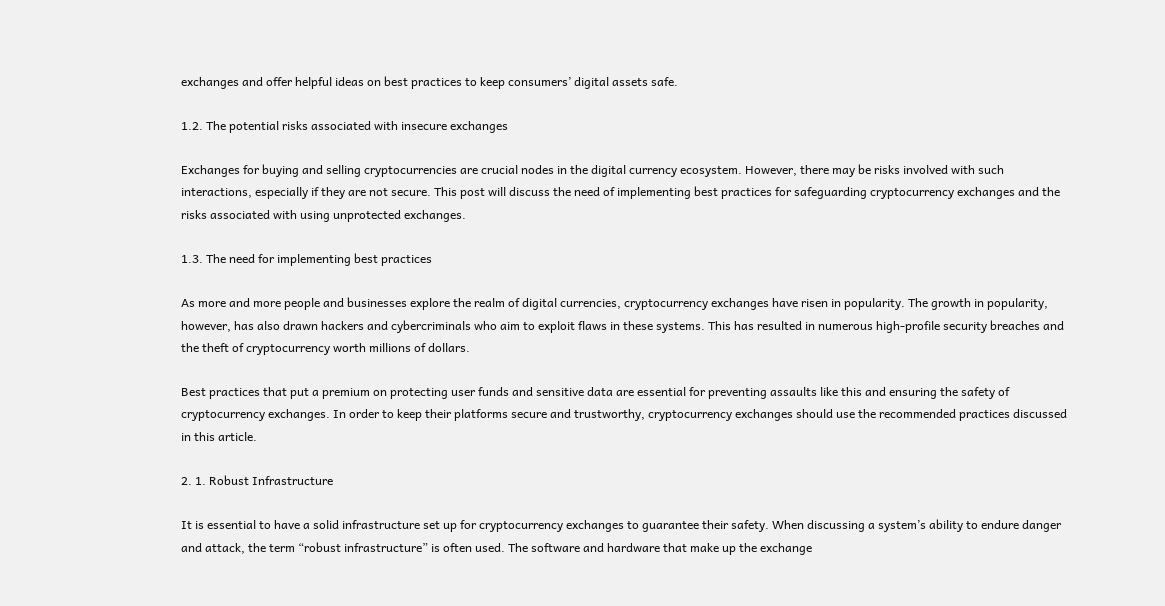exchanges and offer helpful ideas on best practices to keep consumers’ digital assets safe.

1.2. The potential risks associated with insecure exchanges

Exchanges for buying and selling cryptocurrencies are crucial nodes in the digital currency ecosystem. However, there may be risks involved with such interactions, especially if they are not secure. This post will discuss the need of implementing best practices for safeguarding cryptocurrency exchanges and the risks associated with using unprotected exchanges.

1.3. The need for implementing best practices

As more and more people and businesses explore the realm of digital currencies, cryptocurrency exchanges have risen in popularity. The growth in popularity, however, has also drawn hackers and cybercriminals who aim to exploit flaws in these systems. This has resulted in numerous high-profile security breaches and the theft of cryptocurrency worth millions of dollars.

Best practices that put a premium on protecting user funds and sensitive data are essential for preventing assaults like this and ensuring the safety of cryptocurrency exchanges. In order to keep their platforms secure and trustworthy, cryptocurrency exchanges should use the recommended practices discussed in this article.

2. 1. Robust Infrastructure

It is essential to have a solid infrastructure set up for cryptocurrency exchanges to guarantee their safety. When discussing a system’s ability to endure danger and attack, the term “robust infrastructure” is often used. The software and hardware that make up the exchange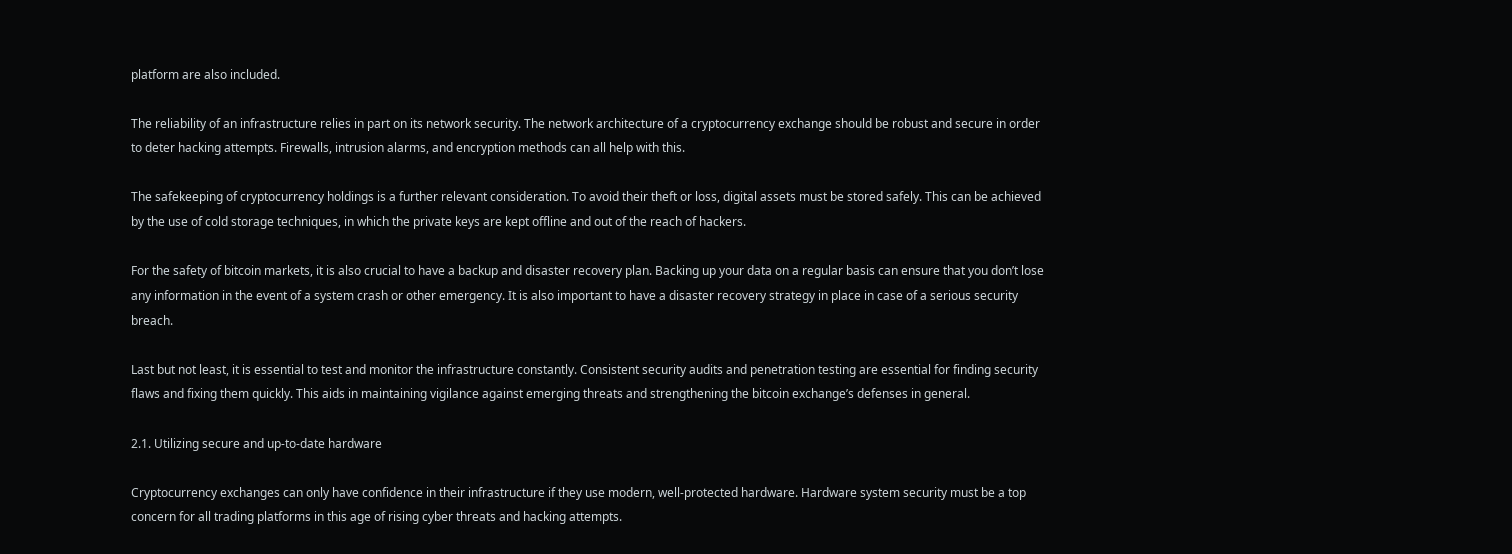platform are also included.

The reliability of an infrastructure relies in part on its network security. The network architecture of a cryptocurrency exchange should be robust and secure in order to deter hacking attempts. Firewalls, intrusion alarms, and encryption methods can all help with this.

The safekeeping of cryptocurrency holdings is a further relevant consideration. To avoid their theft or loss, digital assets must be stored safely. This can be achieved by the use of cold storage techniques, in which the private keys are kept offline and out of the reach of hackers.

For the safety of bitcoin markets, it is also crucial to have a backup and disaster recovery plan. Backing up your data on a regular basis can ensure that you don’t lose any information in the event of a system crash or other emergency. It is also important to have a disaster recovery strategy in place in case of a serious security breach.

Last but not least, it is essential to test and monitor the infrastructure constantly. Consistent security audits and penetration testing are essential for finding security flaws and fixing them quickly. This aids in maintaining vigilance against emerging threats and strengthening the bitcoin exchange’s defenses in general.

2.1. Utilizing secure and up-to-date hardware

Cryptocurrency exchanges can only have confidence in their infrastructure if they use modern, well-protected hardware. Hardware system security must be a top concern for all trading platforms in this age of rising cyber threats and hacking attempts.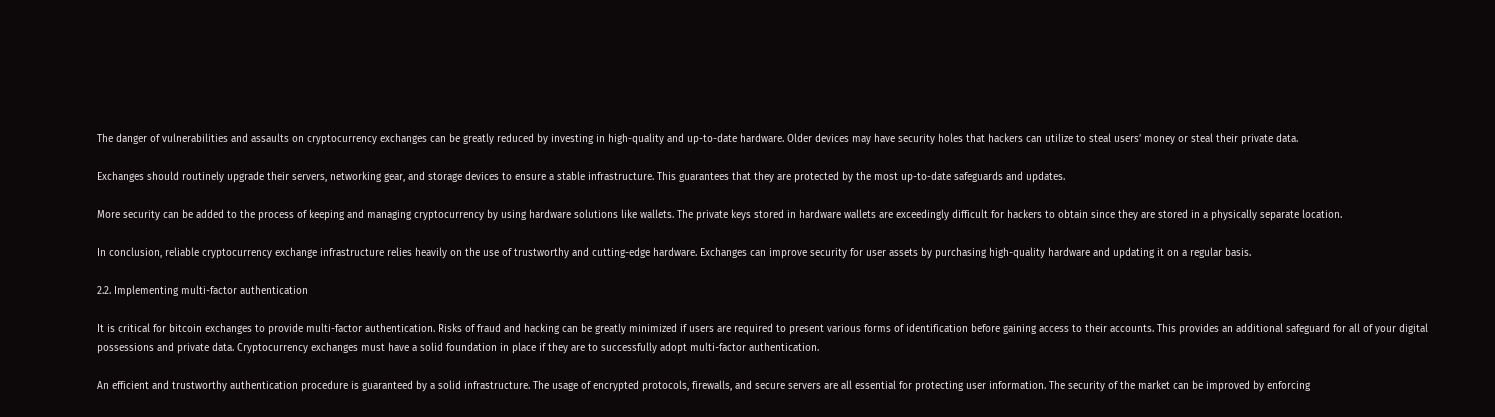The danger of vulnerabilities and assaults on cryptocurrency exchanges can be greatly reduced by investing in high-quality and up-to-date hardware. Older devices may have security holes that hackers can utilize to steal users’ money or steal their private data.

Exchanges should routinely upgrade their servers, networking gear, and storage devices to ensure a stable infrastructure. This guarantees that they are protected by the most up-to-date safeguards and updates.

More security can be added to the process of keeping and managing cryptocurrency by using hardware solutions like wallets. The private keys stored in hardware wallets are exceedingly difficult for hackers to obtain since they are stored in a physically separate location.

In conclusion, reliable cryptocurrency exchange infrastructure relies heavily on the use of trustworthy and cutting-edge hardware. Exchanges can improve security for user assets by purchasing high-quality hardware and updating it on a regular basis.

2.2. Implementing multi-factor authentication

It is critical for bitcoin exchanges to provide multi-factor authentication. Risks of fraud and hacking can be greatly minimized if users are required to present various forms of identification before gaining access to their accounts. This provides an additional safeguard for all of your digital possessions and private data. Cryptocurrency exchanges must have a solid foundation in place if they are to successfully adopt multi-factor authentication.

An efficient and trustworthy authentication procedure is guaranteed by a solid infrastructure. The usage of encrypted protocols, firewalls, and secure servers are all essential for protecting user information. The security of the market can be improved by enforcing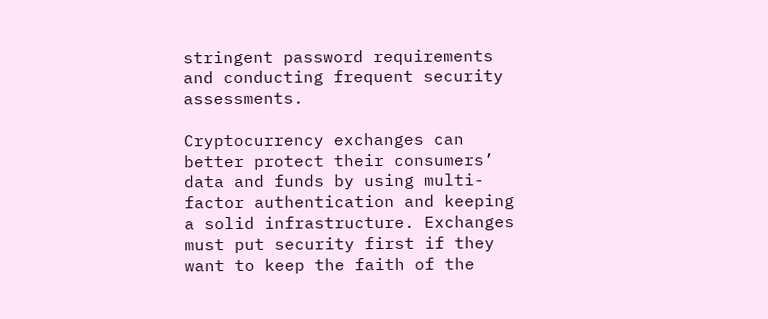stringent password requirements and conducting frequent security assessments.

Cryptocurrency exchanges can better protect their consumers’ data and funds by using multi-factor authentication and keeping a solid infrastructure. Exchanges must put security first if they want to keep the faith of the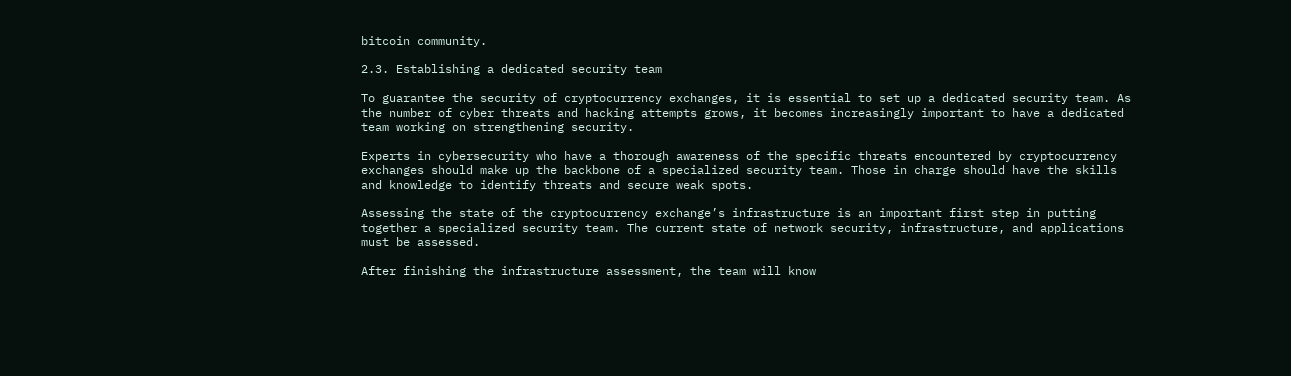bitcoin community.

2.3. Establishing a dedicated security team

To guarantee the security of cryptocurrency exchanges, it is essential to set up a dedicated security team. As the number of cyber threats and hacking attempts grows, it becomes increasingly important to have a dedicated team working on strengthening security.

Experts in cybersecurity who have a thorough awareness of the specific threats encountered by cryptocurrency exchanges should make up the backbone of a specialized security team. Those in charge should have the skills and knowledge to identify threats and secure weak spots.

Assessing the state of the cryptocurrency exchange’s infrastructure is an important first step in putting together a specialized security team. The current state of network security, infrastructure, and applications must be assessed.

After finishing the infrastructure assessment, the team will know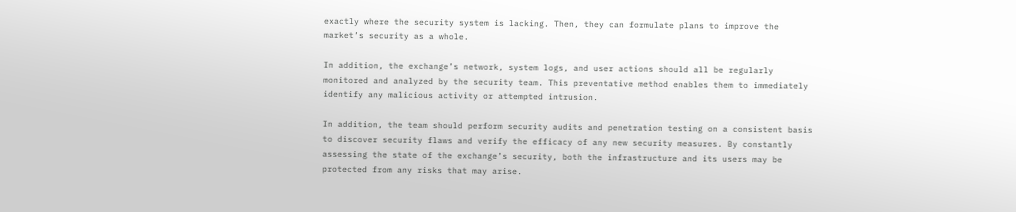exactly where the security system is lacking. Then, they can formulate plans to improve the market’s security as a whole.

In addition, the exchange’s network, system logs, and user actions should all be regularly monitored and analyzed by the security team. This preventative method enables them to immediately identify any malicious activity or attempted intrusion.

In addition, the team should perform security audits and penetration testing on a consistent basis to discover security flaws and verify the efficacy of any new security measures. By constantly assessing the state of the exchange’s security, both the infrastructure and its users may be protected from any risks that may arise.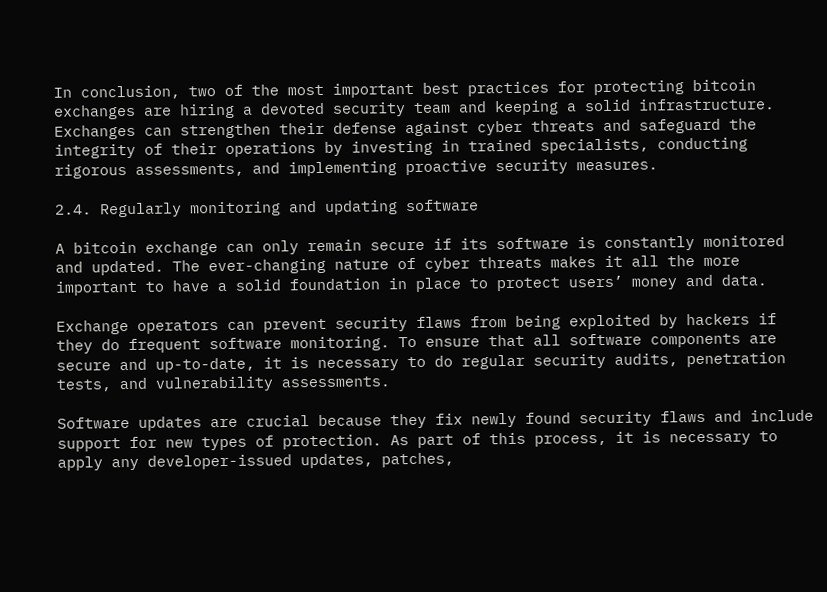In conclusion, two of the most important best practices for protecting bitcoin exchanges are hiring a devoted security team and keeping a solid infrastructure. Exchanges can strengthen their defense against cyber threats and safeguard the integrity of their operations by investing in trained specialists, conducting rigorous assessments, and implementing proactive security measures.

2.4. Regularly monitoring and updating software

A bitcoin exchange can only remain secure if its software is constantly monitored and updated. The ever-changing nature of cyber threats makes it all the more important to have a solid foundation in place to protect users’ money and data.

Exchange operators can prevent security flaws from being exploited by hackers if they do frequent software monitoring. To ensure that all software components are secure and up-to-date, it is necessary to do regular security audits, penetration tests, and vulnerability assessments.

Software updates are crucial because they fix newly found security flaws and include support for new types of protection. As part of this process, it is necessary to apply any developer-issued updates, patches,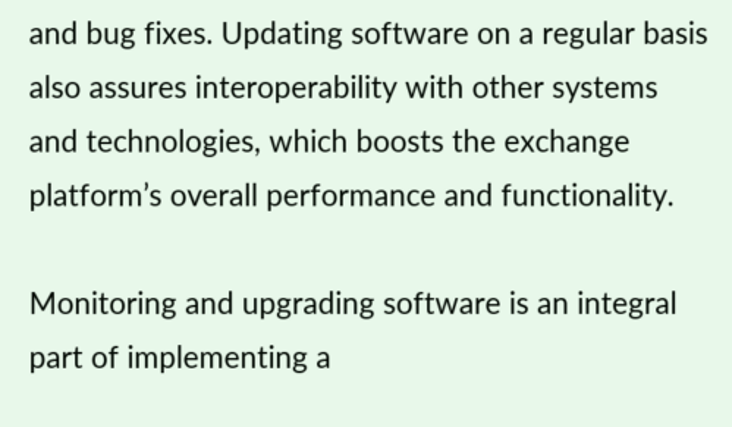and bug fixes. Updating software on a regular basis also assures interoperability with other systems and technologies, which boosts the exchange platform’s overall performance and functionality.

Monitoring and upgrading software is an integral part of implementing a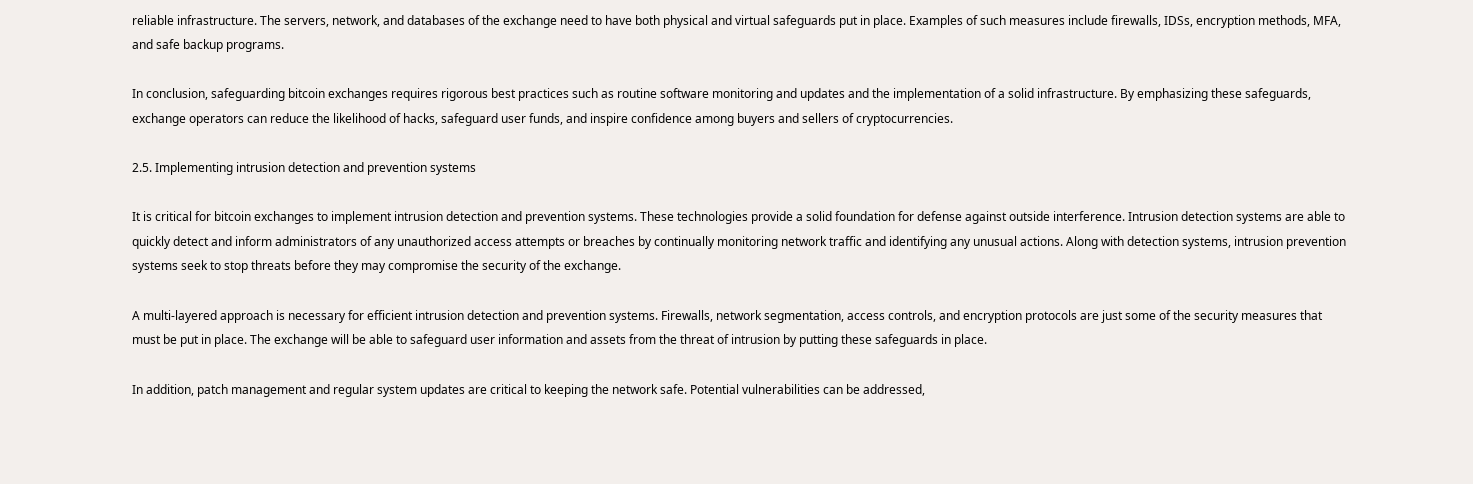reliable infrastructure. The servers, network, and databases of the exchange need to have both physical and virtual safeguards put in place. Examples of such measures include firewalls, IDSs, encryption methods, MFA, and safe backup programs.

In conclusion, safeguarding bitcoin exchanges requires rigorous best practices such as routine software monitoring and updates and the implementation of a solid infrastructure. By emphasizing these safeguards, exchange operators can reduce the likelihood of hacks, safeguard user funds, and inspire confidence among buyers and sellers of cryptocurrencies.

2.5. Implementing intrusion detection and prevention systems

It is critical for bitcoin exchanges to implement intrusion detection and prevention systems. These technologies provide a solid foundation for defense against outside interference. Intrusion detection systems are able to quickly detect and inform administrators of any unauthorized access attempts or breaches by continually monitoring network traffic and identifying any unusual actions. Along with detection systems, intrusion prevention systems seek to stop threats before they may compromise the security of the exchange.

A multi-layered approach is necessary for efficient intrusion detection and prevention systems. Firewalls, network segmentation, access controls, and encryption protocols are just some of the security measures that must be put in place. The exchange will be able to safeguard user information and assets from the threat of intrusion by putting these safeguards in place.

In addition, patch management and regular system updates are critical to keeping the network safe. Potential vulnerabilities can be addressed,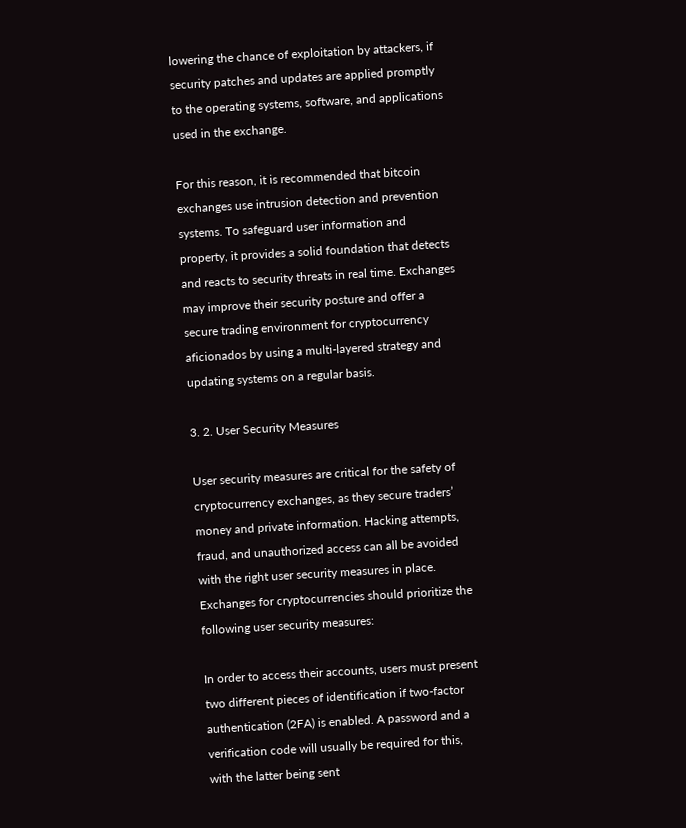lowering the chance of exploitation by attackers, if security patches and updates are applied promptly to the operating systems, software, and applications used in the exchange.

For this reason, it is recommended that bitcoin exchanges use intrusion detection and prevention systems. To safeguard user information and property, it provides a solid foundation that detects and reacts to security threats in real time. Exchanges may improve their security posture and offer a secure trading environment for cryptocurrency aficionados by using a multi-layered strategy and updating systems on a regular basis.

3. 2. User Security Measures

User security measures are critical for the safety of cryptocurrency exchanges, as they secure traders’ money and private information. Hacking attempts, fraud, and unauthorized access can all be avoided with the right user security measures in place. Exchanges for cryptocurrencies should prioritize the following user security measures:

In order to access their accounts, users must present two different pieces of identification if two-factor authentication (2FA) is enabled. A password and a verification code will usually be required for this, with the latter being sent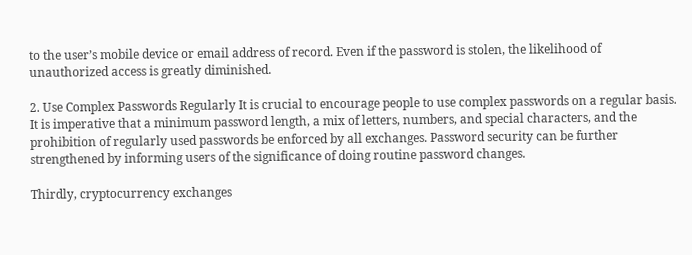to the user’s mobile device or email address of record. Even if the password is stolen, the likelihood of unauthorized access is greatly diminished.

2. Use Complex Passwords Regularly It is crucial to encourage people to use complex passwords on a regular basis. It is imperative that a minimum password length, a mix of letters, numbers, and special characters, and the prohibition of regularly used passwords be enforced by all exchanges. Password security can be further strengthened by informing users of the significance of doing routine password changes.

Thirdly, cryptocurrency exchanges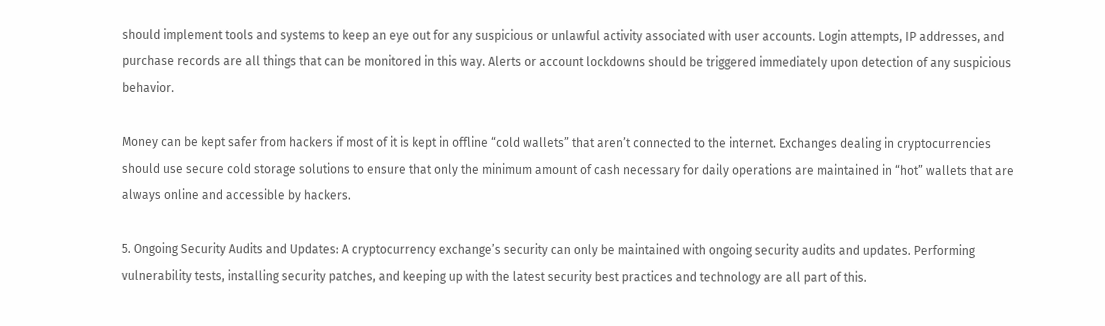should implement tools and systems to keep an eye out for any suspicious or unlawful activity associated with user accounts. Login attempts, IP addresses, and purchase records are all things that can be monitored in this way. Alerts or account lockdowns should be triggered immediately upon detection of any suspicious behavior.

Money can be kept safer from hackers if most of it is kept in offline “cold wallets” that aren’t connected to the internet. Exchanges dealing in cryptocurrencies should use secure cold storage solutions to ensure that only the minimum amount of cash necessary for daily operations are maintained in “hot” wallets that are always online and accessible by hackers.

5. Ongoing Security Audits and Updates: A cryptocurrency exchange’s security can only be maintained with ongoing security audits and updates. Performing vulnerability tests, installing security patches, and keeping up with the latest security best practices and technology are all part of this.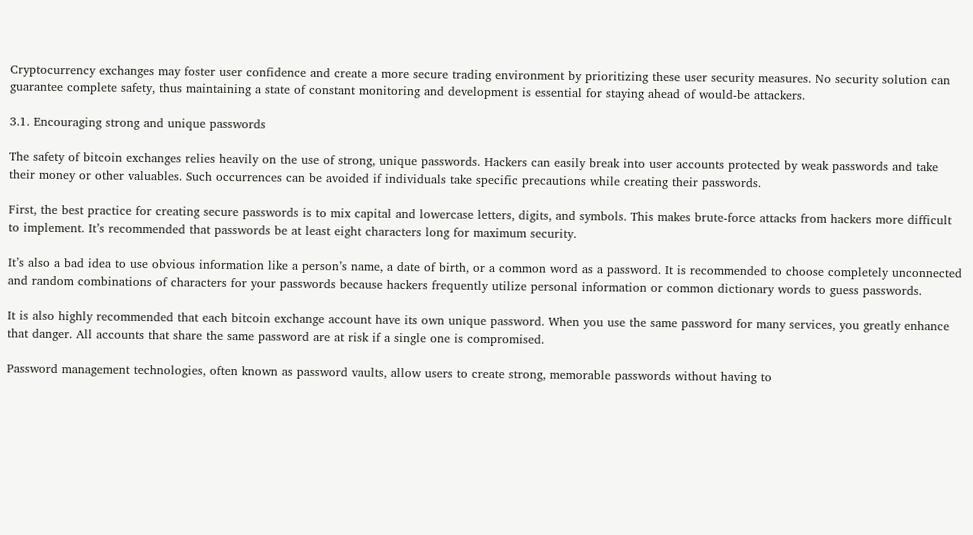Cryptocurrency exchanges may foster user confidence and create a more secure trading environment by prioritizing these user security measures. No security solution can guarantee complete safety, thus maintaining a state of constant monitoring and development is essential for staying ahead of would-be attackers.

3.1. Encouraging strong and unique passwords

The safety of bitcoin exchanges relies heavily on the use of strong, unique passwords. Hackers can easily break into user accounts protected by weak passwords and take their money or other valuables. Such occurrences can be avoided if individuals take specific precautions while creating their passwords.

First, the best practice for creating secure passwords is to mix capital and lowercase letters, digits, and symbols. This makes brute-force attacks from hackers more difficult to implement. It’s recommended that passwords be at least eight characters long for maximum security.

It’s also a bad idea to use obvious information like a person’s name, a date of birth, or a common word as a password. It is recommended to choose completely unconnected and random combinations of characters for your passwords because hackers frequently utilize personal information or common dictionary words to guess passwords.

It is also highly recommended that each bitcoin exchange account have its own unique password. When you use the same password for many services, you greatly enhance that danger. All accounts that share the same password are at risk if a single one is compromised.

Password management technologies, often known as password vaults, allow users to create strong, memorable passwords without having to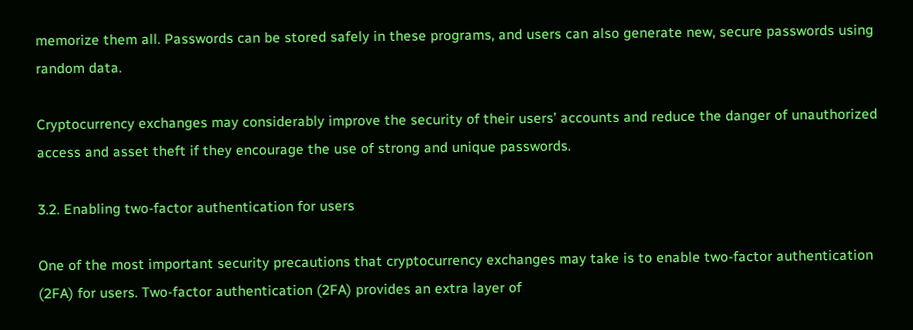memorize them all. Passwords can be stored safely in these programs, and users can also generate new, secure passwords using random data.

Cryptocurrency exchanges may considerably improve the security of their users’ accounts and reduce the danger of unauthorized access and asset theft if they encourage the use of strong and unique passwords.

3.2. Enabling two-factor authentication for users

One of the most important security precautions that cryptocurrency exchanges may take is to enable two-factor authentication (2FA) for users. Two-factor authentication (2FA) provides an extra layer of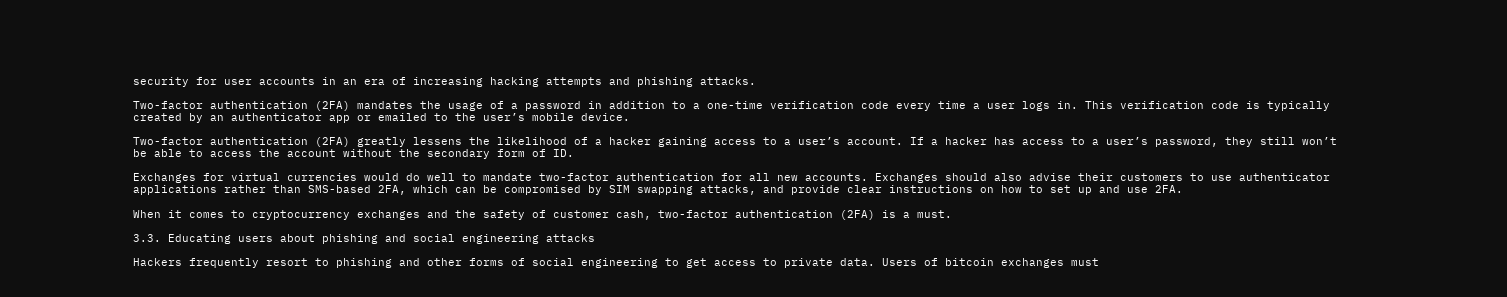security for user accounts in an era of increasing hacking attempts and phishing attacks.

Two-factor authentication (2FA) mandates the usage of a password in addition to a one-time verification code every time a user logs in. This verification code is typically created by an authenticator app or emailed to the user’s mobile device.

Two-factor authentication (2FA) greatly lessens the likelihood of a hacker gaining access to a user’s account. If a hacker has access to a user’s password, they still won’t be able to access the account without the secondary form of ID.

Exchanges for virtual currencies would do well to mandate two-factor authentication for all new accounts. Exchanges should also advise their customers to use authenticator applications rather than SMS-based 2FA, which can be compromised by SIM swapping attacks, and provide clear instructions on how to set up and use 2FA.

When it comes to cryptocurrency exchanges and the safety of customer cash, two-factor authentication (2FA) is a must.

3.3. Educating users about phishing and social engineering attacks

Hackers frequently resort to phishing and other forms of social engineering to get access to private data. Users of bitcoin exchanges must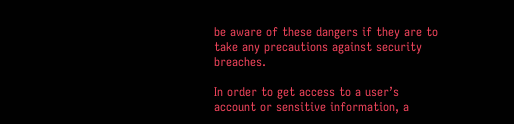be aware of these dangers if they are to take any precautions against security breaches.

In order to get access to a user’s account or sensitive information, a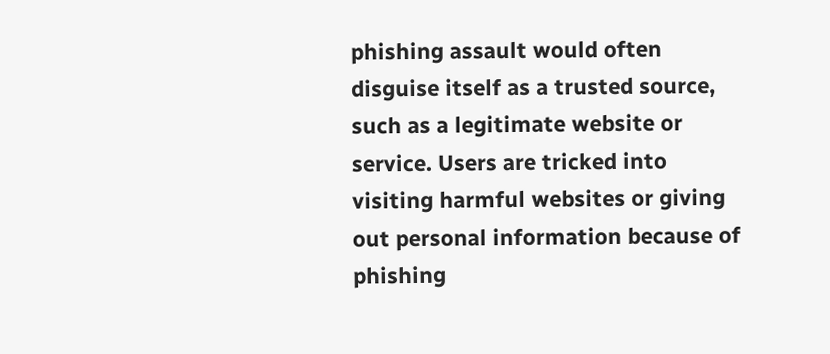phishing assault would often disguise itself as a trusted source, such as a legitimate website or service. Users are tricked into visiting harmful websites or giving out personal information because of phishing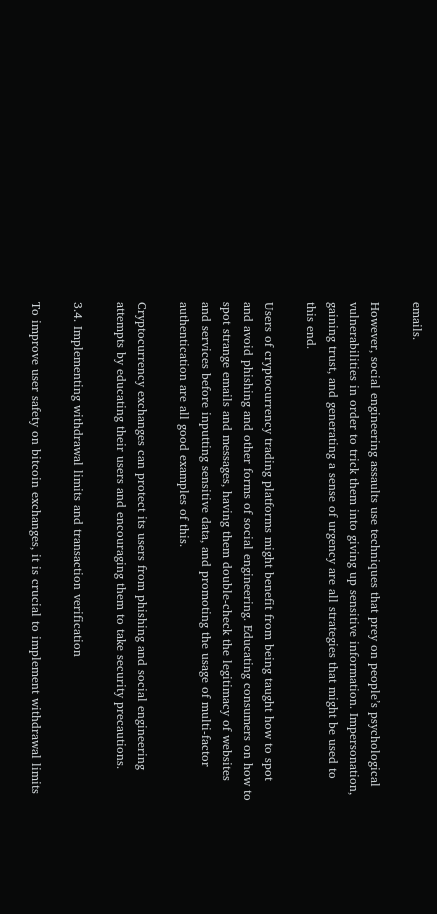emails.

However, social engineering assaults use techniques that prey on people’s psychological vulnerabilities in order to trick them into giving up sensitive information. Impersonation, gaining trust, and generating a sense of urgency are all strategies that might be used to this end.

Users of cryptocurrency trading platforms might benefit from being taught how to spot and avoid phishing and other forms of social engineering. Educating consumers on how to spot strange emails and messages, having them double-check the legitimacy of websites and services before inputting sensitive data, and promoting the usage of multi-factor authentication are all good examples of this.

Cryptocurrency exchanges can protect its users from phishing and social engineering attempts by educating their users and encouraging them to take security precautions.

3.4. Implementing withdrawal limits and transaction verification

To improve user safety on bitcoin exchanges, it is crucial to implement withdrawal limits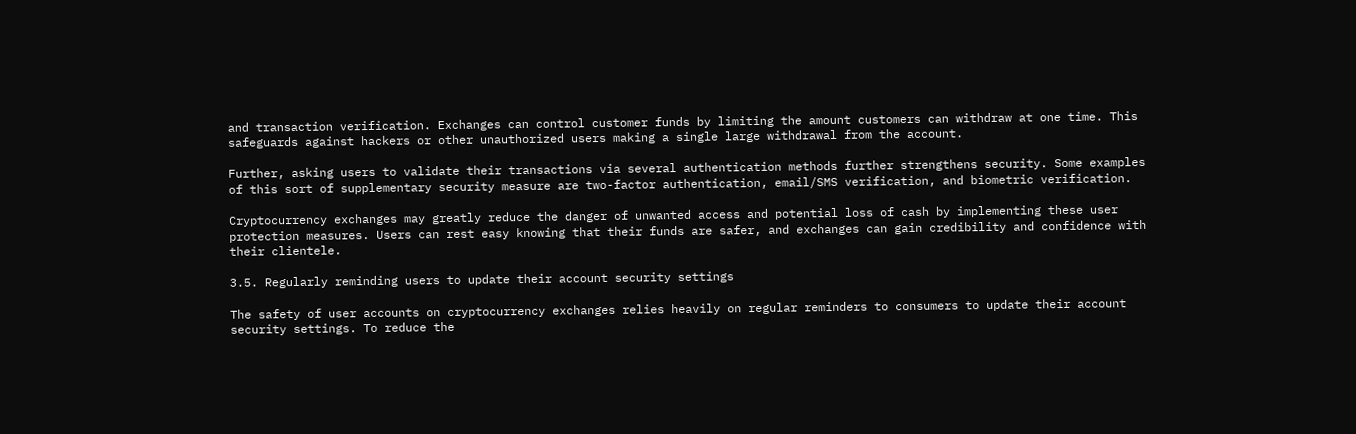and transaction verification. Exchanges can control customer funds by limiting the amount customers can withdraw at one time. This safeguards against hackers or other unauthorized users making a single large withdrawal from the account.

Further, asking users to validate their transactions via several authentication methods further strengthens security. Some examples of this sort of supplementary security measure are two-factor authentication, email/SMS verification, and biometric verification.

Cryptocurrency exchanges may greatly reduce the danger of unwanted access and potential loss of cash by implementing these user protection measures. Users can rest easy knowing that their funds are safer, and exchanges can gain credibility and confidence with their clientele.

3.5. Regularly reminding users to update their account security settings

The safety of user accounts on cryptocurrency exchanges relies heavily on regular reminders to consumers to update their account security settings. To reduce the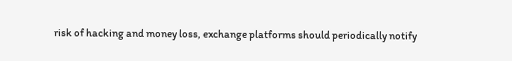risk of hacking and money loss, exchange platforms should periodically notify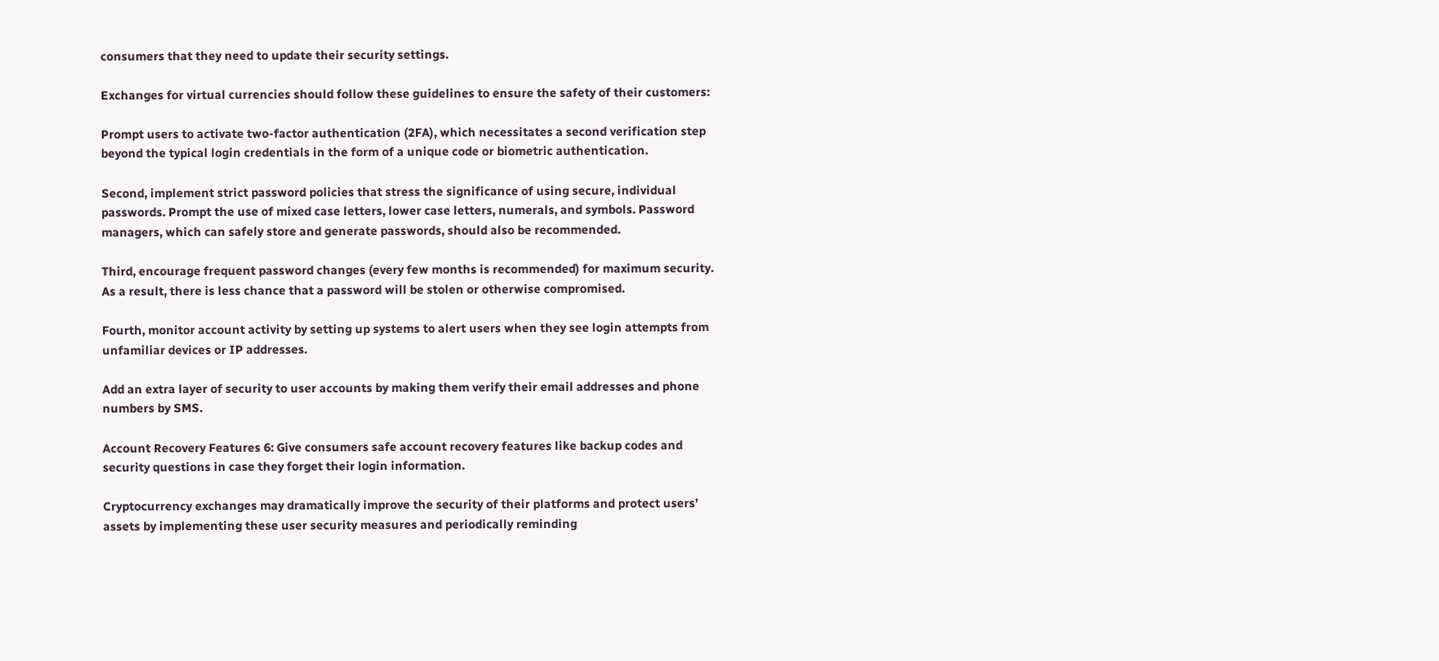consumers that they need to update their security settings.

Exchanges for virtual currencies should follow these guidelines to ensure the safety of their customers:

Prompt users to activate two-factor authentication (2FA), which necessitates a second verification step beyond the typical login credentials in the form of a unique code or biometric authentication.

Second, implement strict password policies that stress the significance of using secure, individual passwords. Prompt the use of mixed case letters, lower case letters, numerals, and symbols. Password managers, which can safely store and generate passwords, should also be recommended.

Third, encourage frequent password changes (every few months is recommended) for maximum security. As a result, there is less chance that a password will be stolen or otherwise compromised.

Fourth, monitor account activity by setting up systems to alert users when they see login attempts from unfamiliar devices or IP addresses.

Add an extra layer of security to user accounts by making them verify their email addresses and phone numbers by SMS.

Account Recovery Features 6: Give consumers safe account recovery features like backup codes and security questions in case they forget their login information.

Cryptocurrency exchanges may dramatically improve the security of their platforms and protect users’ assets by implementing these user security measures and periodically reminding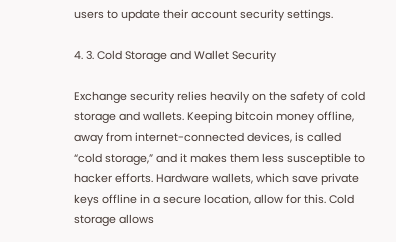users to update their account security settings.

4. 3. Cold Storage and Wallet Security

Exchange security relies heavily on the safety of cold storage and wallets. Keeping bitcoin money offline, away from internet-connected devices, is called “cold storage,” and it makes them less susceptible to hacker efforts. Hardware wallets, which save private keys offline in a secure location, allow for this. Cold storage allows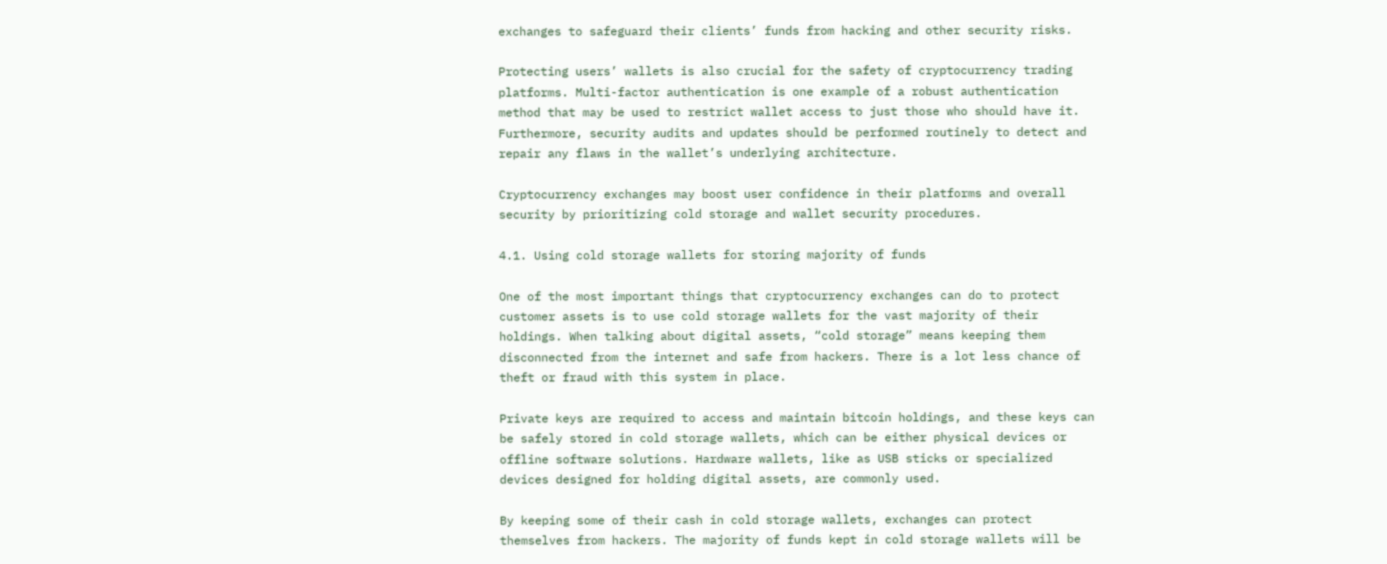exchanges to safeguard their clients’ funds from hacking and other security risks.

Protecting users’ wallets is also crucial for the safety of cryptocurrency trading platforms. Multi-factor authentication is one example of a robust authentication method that may be used to restrict wallet access to just those who should have it. Furthermore, security audits and updates should be performed routinely to detect and repair any flaws in the wallet’s underlying architecture.

Cryptocurrency exchanges may boost user confidence in their platforms and overall security by prioritizing cold storage and wallet security procedures.

4.1. Using cold storage wallets for storing majority of funds

One of the most important things that cryptocurrency exchanges can do to protect customer assets is to use cold storage wallets for the vast majority of their holdings. When talking about digital assets, “cold storage” means keeping them disconnected from the internet and safe from hackers. There is a lot less chance of theft or fraud with this system in place.

Private keys are required to access and maintain bitcoin holdings, and these keys can be safely stored in cold storage wallets, which can be either physical devices or offline software solutions. Hardware wallets, like as USB sticks or specialized devices designed for holding digital assets, are commonly used.

By keeping some of their cash in cold storage wallets, exchanges can protect themselves from hackers. The majority of funds kept in cold storage wallets will be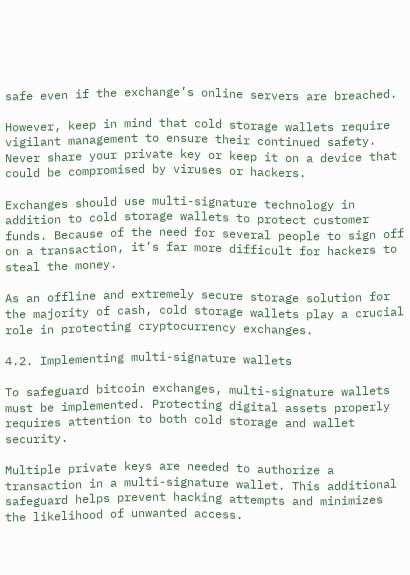safe even if the exchange’s online servers are breached.

However, keep in mind that cold storage wallets require vigilant management to ensure their continued safety. Never share your private key or keep it on a device that could be compromised by viruses or hackers.

Exchanges should use multi-signature technology in addition to cold storage wallets to protect customer funds. Because of the need for several people to sign off on a transaction, it’s far more difficult for hackers to steal the money.

As an offline and extremely secure storage solution for the majority of cash, cold storage wallets play a crucial role in protecting cryptocurrency exchanges.

4.2. Implementing multi-signature wallets

To safeguard bitcoin exchanges, multi-signature wallets must be implemented. Protecting digital assets properly requires attention to both cold storage and wallet security.

Multiple private keys are needed to authorize a transaction in a multi-signature wallet. This additional safeguard helps prevent hacking attempts and minimizes the likelihood of unwanted access.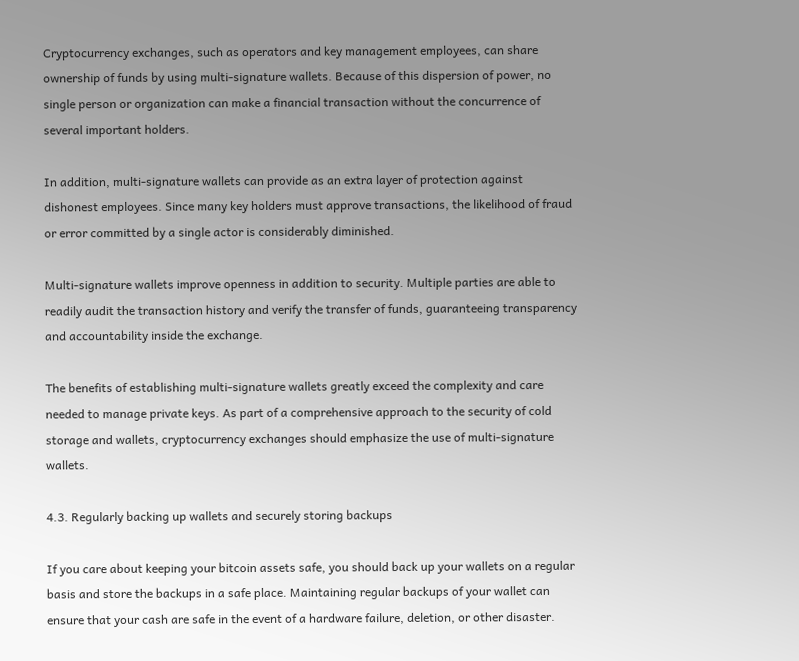Cryptocurrency exchanges, such as operators and key management employees, can share ownership of funds by using multi-signature wallets. Because of this dispersion of power, no single person or organization can make a financial transaction without the concurrence of several important holders.

In addition, multi-signature wallets can provide as an extra layer of protection against dishonest employees. Since many key holders must approve transactions, the likelihood of fraud or error committed by a single actor is considerably diminished.

Multi-signature wallets improve openness in addition to security. Multiple parties are able to readily audit the transaction history and verify the transfer of funds, guaranteeing transparency and accountability inside the exchange.

The benefits of establishing multi-signature wallets greatly exceed the complexity and care needed to manage private keys. As part of a comprehensive approach to the security of cold storage and wallets, cryptocurrency exchanges should emphasize the use of multi-signature wallets.

4.3. Regularly backing up wallets and securely storing backups

If you care about keeping your bitcoin assets safe, you should back up your wallets on a regular basis and store the backups in a safe place. Maintaining regular backups of your wallet can ensure that your cash are safe in the event of a hardware failure, deletion, or other disaster.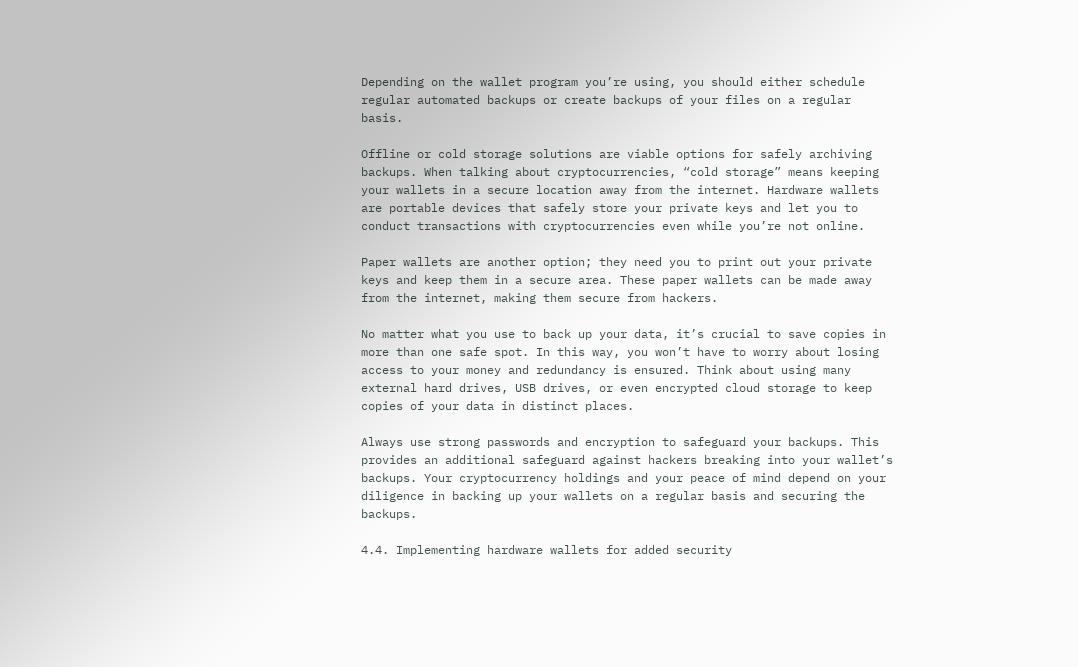Depending on the wallet program you’re using, you should either schedule regular automated backups or create backups of your files on a regular basis.

Offline or cold storage solutions are viable options for safely archiving backups. When talking about cryptocurrencies, “cold storage” means keeping your wallets in a secure location away from the internet. Hardware wallets are portable devices that safely store your private keys and let you to conduct transactions with cryptocurrencies even while you’re not online.

Paper wallets are another option; they need you to print out your private keys and keep them in a secure area. These paper wallets can be made away from the internet, making them secure from hackers.

No matter what you use to back up your data, it’s crucial to save copies in more than one safe spot. In this way, you won’t have to worry about losing access to your money and redundancy is ensured. Think about using many external hard drives, USB drives, or even encrypted cloud storage to keep copies of your data in distinct places.

Always use strong passwords and encryption to safeguard your backups. This provides an additional safeguard against hackers breaking into your wallet’s backups. Your cryptocurrency holdings and your peace of mind depend on your diligence in backing up your wallets on a regular basis and securing the backups.

4.4. Implementing hardware wallets for added security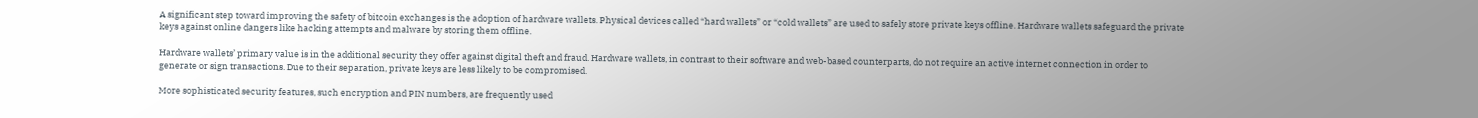A significant step toward improving the safety of bitcoin exchanges is the adoption of hardware wallets. Physical devices called “hard wallets” or “cold wallets” are used to safely store private keys offline. Hardware wallets safeguard the private keys against online dangers like hacking attempts and malware by storing them offline.

Hardware wallets’ primary value is in the additional security they offer against digital theft and fraud. Hardware wallets, in contrast to their software and web-based counterparts, do not require an active internet connection in order to generate or sign transactions. Due to their separation, private keys are less likely to be compromised.

More sophisticated security features, such encryption and PIN numbers, are frequently used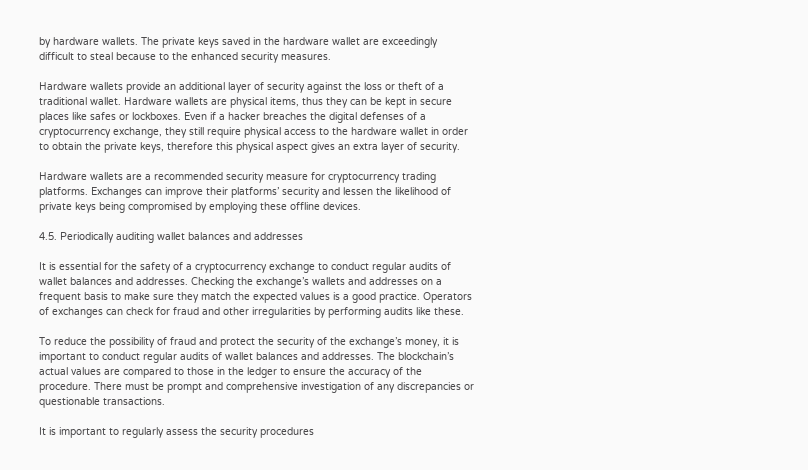by hardware wallets. The private keys saved in the hardware wallet are exceedingly difficult to steal because to the enhanced security measures.

Hardware wallets provide an additional layer of security against the loss or theft of a traditional wallet. Hardware wallets are physical items, thus they can be kept in secure places like safes or lockboxes. Even if a hacker breaches the digital defenses of a cryptocurrency exchange, they still require physical access to the hardware wallet in order to obtain the private keys, therefore this physical aspect gives an extra layer of security.

Hardware wallets are a recommended security measure for cryptocurrency trading platforms. Exchanges can improve their platforms’ security and lessen the likelihood of private keys being compromised by employing these offline devices.

4.5. Periodically auditing wallet balances and addresses

It is essential for the safety of a cryptocurrency exchange to conduct regular audits of wallet balances and addresses. Checking the exchange’s wallets and addresses on a frequent basis to make sure they match the expected values is a good practice. Operators of exchanges can check for fraud and other irregularities by performing audits like these.

To reduce the possibility of fraud and protect the security of the exchange’s money, it is important to conduct regular audits of wallet balances and addresses. The blockchain’s actual values are compared to those in the ledger to ensure the accuracy of the procedure. There must be prompt and comprehensive investigation of any discrepancies or questionable transactions.

It is important to regularly assess the security procedures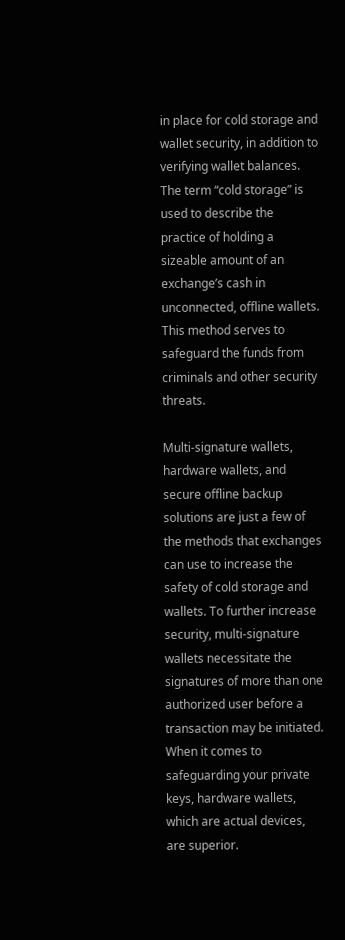in place for cold storage and wallet security, in addition to verifying wallet balances. The term “cold storage” is used to describe the practice of holding a sizeable amount of an exchange’s cash in unconnected, offline wallets. This method serves to safeguard the funds from criminals and other security threats.

Multi-signature wallets, hardware wallets, and secure offline backup solutions are just a few of the methods that exchanges can use to increase the safety of cold storage and wallets. To further increase security, multi-signature wallets necessitate the signatures of more than one authorized user before a transaction may be initiated. When it comes to safeguarding your private keys, hardware wallets, which are actual devices, are superior.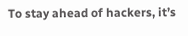To stay ahead of hackers, it’s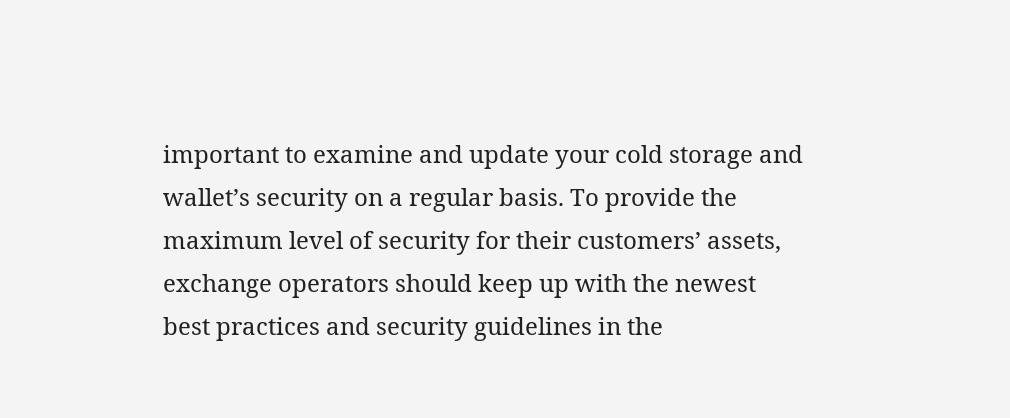important to examine and update your cold storage and wallet’s security on a regular basis. To provide the maximum level of security for their customers’ assets, exchange operators should keep up with the newest best practices and security guidelines in the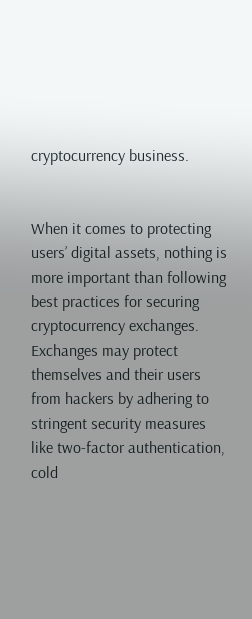cryptocurrency business.


When it comes to protecting users’ digital assets, nothing is more important than following best practices for securing cryptocurrency exchanges. Exchanges may protect themselves and their users from hackers by adhering to stringent security measures like two-factor authentication, cold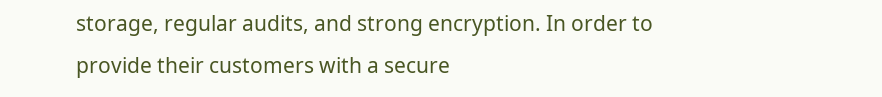storage, regular audits, and strong encryption. In order to provide their customers with a secure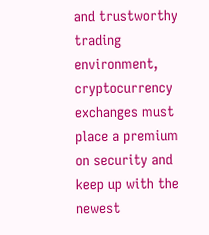and trustworthy trading environment, cryptocurrency exchanges must place a premium on security and keep up with the newest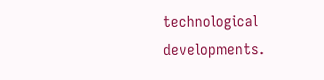technological developments.